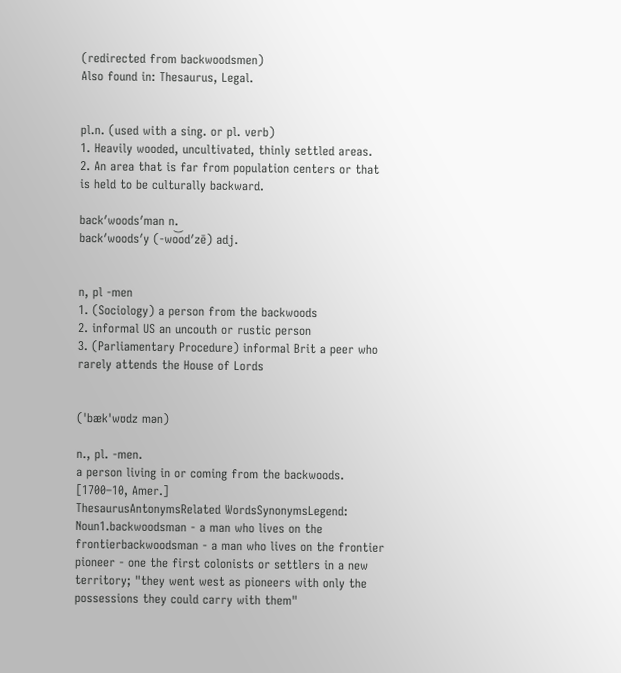(redirected from backwoodsmen)
Also found in: Thesaurus, Legal.


pl.n. (used with a sing. or pl. verb)
1. Heavily wooded, uncultivated, thinly settled areas.
2. An area that is far from population centers or that is held to be culturally backward.

back′woods′man n.
back′woods′y (-wo͝od′zē) adj.


n, pl -men
1. (Sociology) a person from the backwoods
2. informal US an uncouth or rustic person
3. (Parliamentary Procedure) informal Brit a peer who rarely attends the House of Lords


(ˈbækˈwʊdz mən)

n., pl. -men.
a person living in or coming from the backwoods.
[1700–10, Amer.]
ThesaurusAntonymsRelated WordsSynonymsLegend:
Noun1.backwoodsman - a man who lives on the frontierbackwoodsman - a man who lives on the frontier
pioneer - one the first colonists or settlers in a new territory; "they went west as pioneers with only the possessions they could carry with them"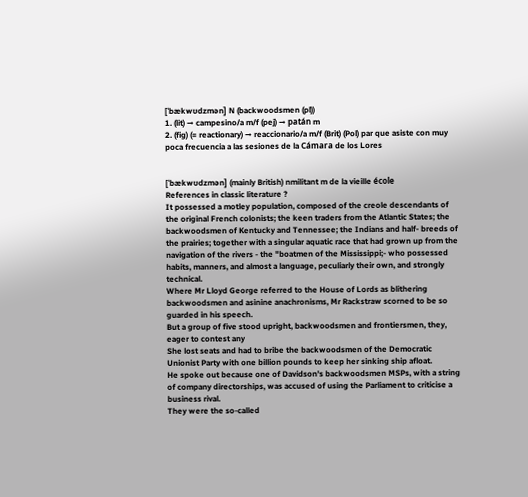[ˈbækwʊdzmən] N (backwoodsmen (pl))
1. (lit) → campesino/a m/f (pej) → patán m
2. (fig) (= reactionary) → reaccionario/a m/f (Brit) (Pol) par que asiste con muy poca frecuencia a las sesiones de la Cámara de los Lores


[ˈbækwʊdzmən] (mainly British) nmilitant m de la vieille école
References in classic literature ?
It possessed a motley population, composed of the creole descendants of the original French colonists; the keen traders from the Atlantic States; the backwoodsmen of Kentucky and Tennessee; the Indians and half- breeds of the prairies; together with a singular aquatic race that had grown up from the navigation of the rivers - the "boatmen of the Mississippi;- who possessed habits, manners, and almost a language, peculiarly their own, and strongly technical.
Where Mr Lloyd George referred to the House of Lords as blithering backwoodsmen and asinine anachronisms, Mr Rackstraw scorned to be so guarded in his speech.
But a group of five stood upright, backwoodsmen and frontiersmen, they, eager to contest any
She lost seats and had to bribe the backwoodsmen of the Democratic Unionist Party with one billion pounds to keep her sinking ship afloat.
He spoke out because one of Davidson's backwoodsmen MSPs, with a string of company directorships, was accused of using the Parliament to criticise a business rival.
They were the so-called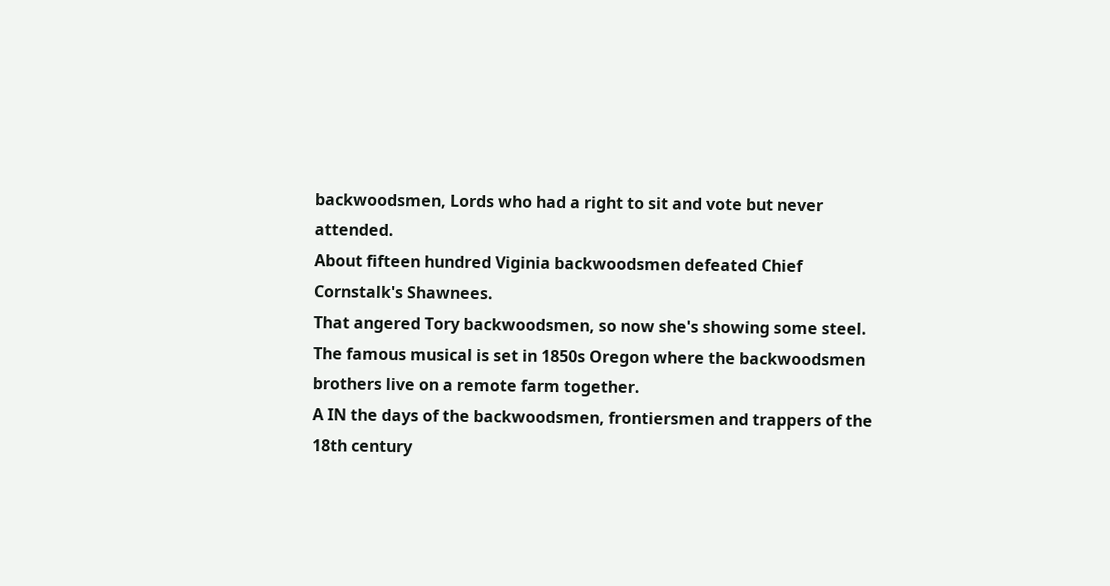backwoodsmen, Lords who had a right to sit and vote but never attended.
About fifteen hundred Viginia backwoodsmen defeated Chief Cornstalk's Shawnees.
That angered Tory backwoodsmen, so now she's showing some steel.
The famous musical is set in 1850s Oregon where the backwoodsmen brothers live on a remote farm together.
A IN the days of the backwoodsmen, frontiersmen and trappers of the 18th century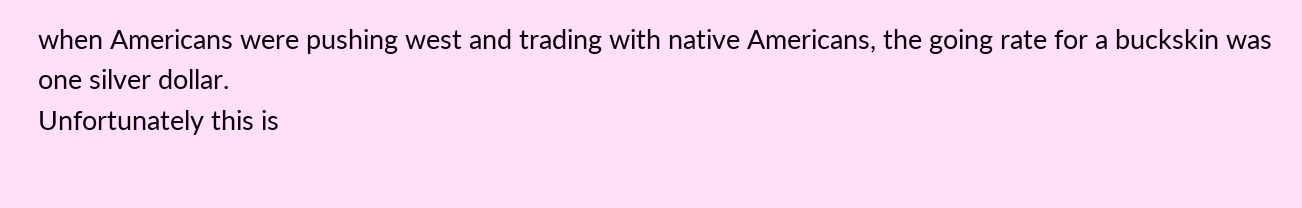when Americans were pushing west and trading with native Americans, the going rate for a buckskin was one silver dollar.
Unfortunately this is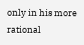only in his more rational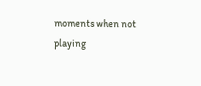moments when not playing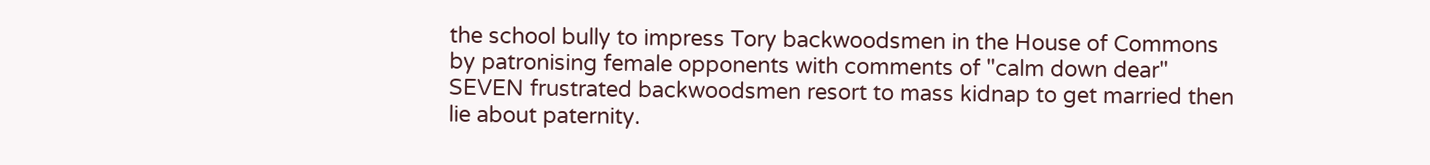the school bully to impress Tory backwoodsmen in the House of Commons by patronising female opponents with comments of "calm down dear"
SEVEN frustrated backwoodsmen resort to mass kidnap to get married then lie about paternity.